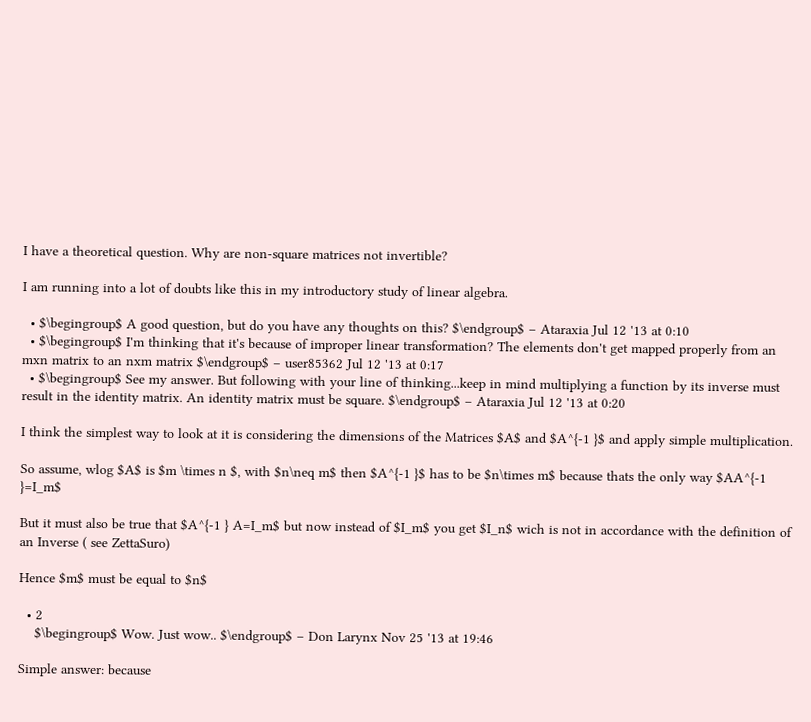I have a theoretical question. Why are non-square matrices not invertible?

I am running into a lot of doubts like this in my introductory study of linear algebra.

  • $\begingroup$ A good question, but do you have any thoughts on this? $\endgroup$ – Ataraxia Jul 12 '13 at 0:10
  • $\begingroup$ I'm thinking that it's because of improper linear transformation? The elements don't get mapped properly from an mxn matrix to an nxm matrix $\endgroup$ – user85362 Jul 12 '13 at 0:17
  • $\begingroup$ See my answer. But following with your line of thinking...keep in mind multiplying a function by its inverse must result in the identity matrix. An identity matrix must be square. $\endgroup$ – Ataraxia Jul 12 '13 at 0:20

I think the simplest way to look at it is considering the dimensions of the Matrices $A$ and $A^{-1 }$ and apply simple multiplication.

So assume, wlog $A$ is $m \times n $, with $n\neq m$ then $A^{-1 }$ has to be $n\times m$ because thats the only way $AA^{-1 }=I_m$

But it must also be true that $A^{-1 } A=I_m$ but now instead of $I_m$ you get $I_n$ wich is not in accordance with the definition of an Inverse ( see ZettaSuro)

Hence $m$ must be equal to $n$

  • 2
    $\begingroup$ Wow. Just wow.. $\endgroup$ – Don Larynx Nov 25 '13 at 19:46

Simple answer: because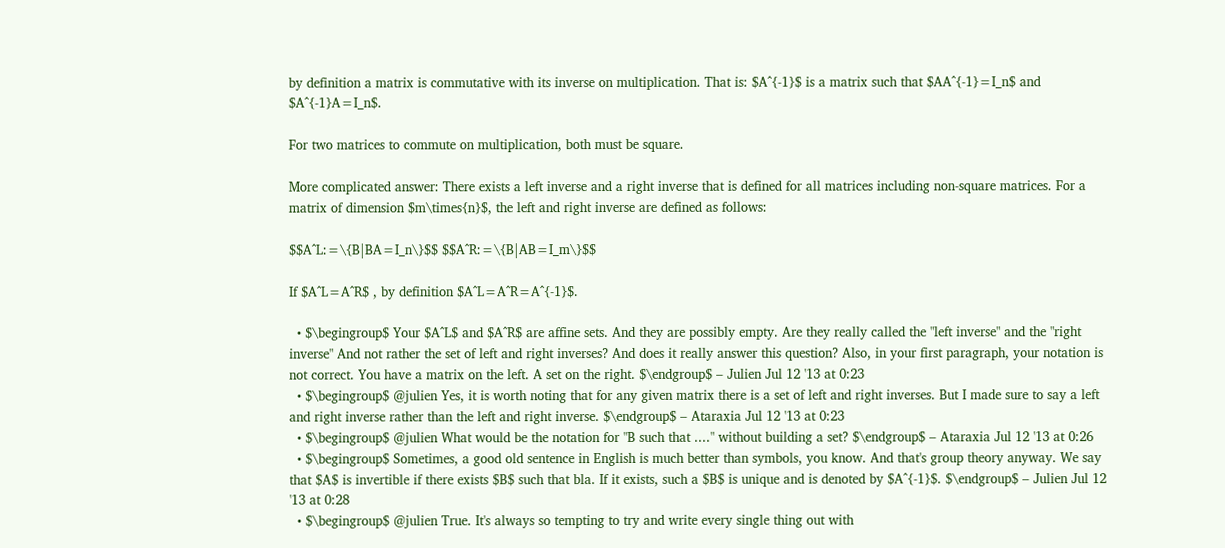by definition a matrix is commutative with its inverse on multiplication. That is: $A^{-1}$ is a matrix such that $AA^{-1}=I_n$ and $A^{-1}A=I_n$.

For two matrices to commute on multiplication, both must be square.

More complicated answer: There exists a left inverse and a right inverse that is defined for all matrices including non-square matrices. For a matrix of dimension $m\times{n}$, the left and right inverse are defined as follows:

$$A^L:=\{B|BA=I_n\}$$ $$A^R:=\{B|AB=I_m\}$$

If $A^L=A^R$ , by definition $A^L=A^R=A^{-1}$.

  • $\begingroup$ Your $A^L$ and $A^R$ are affine sets. And they are possibly empty. Are they really called the "left inverse" and the "right inverse" And not rather the set of left and right inverses? And does it really answer this question? Also, in your first paragraph, your notation is not correct. You have a matrix on the left. A set on the right. $\endgroup$ – Julien Jul 12 '13 at 0:23
  • $\begingroup$ @julien Yes, it is worth noting that for any given matrix there is a set of left and right inverses. But I made sure to say a left and right inverse rather than the left and right inverse. $\endgroup$ – Ataraxia Jul 12 '13 at 0:23
  • $\begingroup$ @julien What would be the notation for "B such that ...." without building a set? $\endgroup$ – Ataraxia Jul 12 '13 at 0:26
  • $\begingroup$ Sometimes, a good old sentence in English is much better than symbols, you know. And that's group theory anyway. We say that $A$ is invertible if there exists $B$ such that bla. If it exists, such a $B$ is unique and is denoted by $A^{-1}$. $\endgroup$ – Julien Jul 12 '13 at 0:28
  • $\begingroup$ @julien True. It's always so tempting to try and write every single thing out with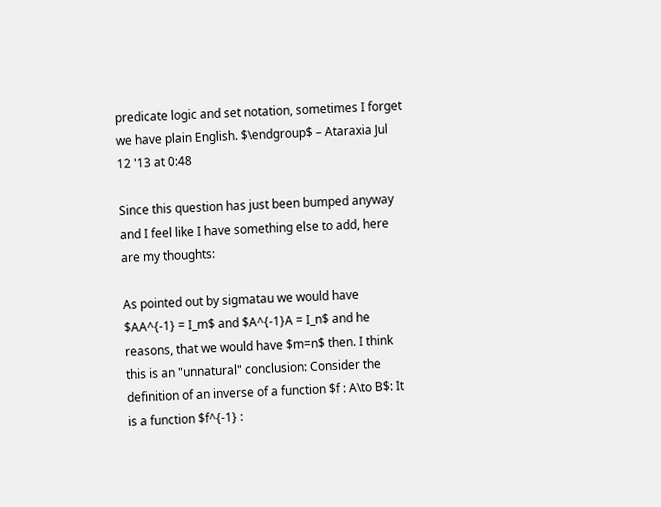predicate logic and set notation, sometimes I forget we have plain English. $\endgroup$ – Ataraxia Jul 12 '13 at 0:48

Since this question has just been bumped anyway and I feel like I have something else to add, here are my thoughts:

As pointed out by sigmatau we would have $AA^{-1} = I_m$ and $A^{-1}A = I_n$ and he reasons, that we would have $m=n$ then. I think this is an "unnatural" conclusion: Consider the definition of an inverse of a function $f : A\to B$: It is a function $f^{-1} :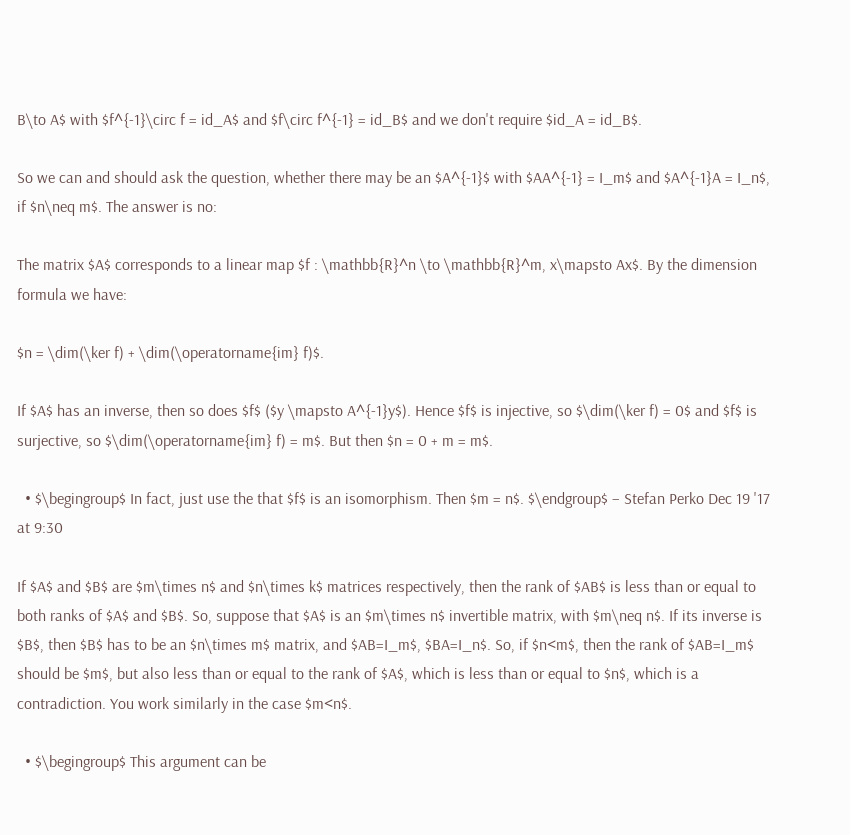B\to A$ with $f^{-1}\circ f = id_A$ and $f\circ f^{-1} = id_B$ and we don't require $id_A = id_B$.

So we can and should ask the question, whether there may be an $A^{-1}$ with $AA^{-1} = I_m$ and $A^{-1}A = I_n$, if $n\neq m$. The answer is no:

The matrix $A$ corresponds to a linear map $f : \mathbb{R}^n \to \mathbb{R}^m, x\mapsto Ax$. By the dimension formula we have:

$n = \dim(\ker f) + \dim(\operatorname{im} f)$.

If $A$ has an inverse, then so does $f$ ($y \mapsto A^{-1}y$). Hence $f$ is injective, so $\dim(\ker f) = 0$ and $f$ is surjective, so $\dim(\operatorname{im} f) = m$. But then $n = 0 + m = m$.

  • $\begingroup$ In fact, just use the that $f$ is an isomorphism. Then $m = n$. $\endgroup$ – Stefan Perko Dec 19 '17 at 9:30

If $A$ and $B$ are $m\times n$ and $n\times k$ matrices respectively, then the rank of $AB$ is less than or equal to both ranks of $A$ and $B$. So, suppose that $A$ is an $m\times n$ invertible matrix, with $m\neq n$. If its inverse is $B$, then $B$ has to be an $n\times m$ matrix, and $AB=I_m$, $BA=I_n$. So, if $n<m$, then the rank of $AB=I_m$ should be $m$, but also less than or equal to the rank of $A$, which is less than or equal to $n$, which is a contradiction. You work similarly in the case $m<n$.

  • $\begingroup$ This argument can be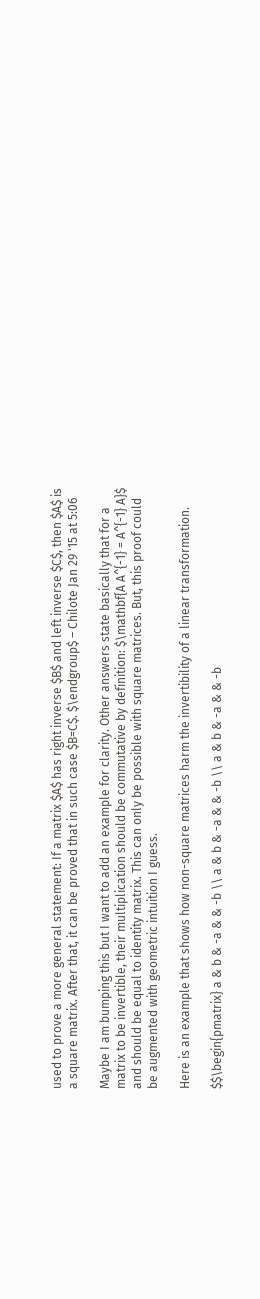used to prove a more general statement: If a matrix $A$ has right inverse $B$ and left inverse $C$, then $A$ is a square matrix. After that, it can be proved that in such case $B=C$. $\endgroup$ – Chilote Jan 29 '15 at 5:06

Maybe I am bumping this but I want to add an example for clarity. Other answers state basically that for a matrix to be invertible, their multiplication should be commutative by definition: $\mathbf{A A^{-1} = A^{-1} A}$ and should be equal to identity matrix. This can only be possible with square matrices. But, this proof could be augmented with geometric intuition I guess.

Here is an example that shows how non-square matrices harm the invertibility of a linear transformation.

$$\begin{pmatrix} a & b & -a & & -b \\ a & b & -a & & -b \\ a & b & -a & & -b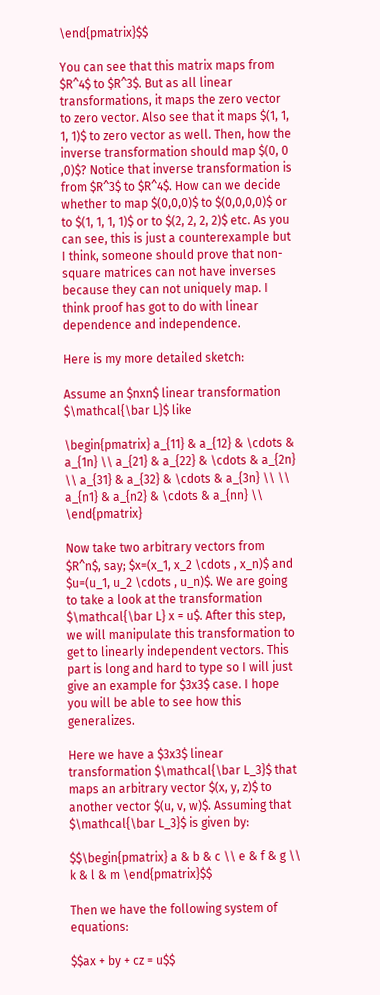\end{pmatrix}$$

You can see that this matrix maps from $R^4$ to $R^3$. But as all linear transformations, it maps the zero vector to zero vector. Also see that it maps $(1, 1, 1, 1)$ to zero vector as well. Then, how the inverse transformation should map $(0, 0 ,0)$? Notice that inverse transformation is from $R^3$ to $R^4$. How can we decide whether to map $(0,0,0)$ to $(0,0,0,0)$ or to $(1, 1, 1, 1)$ or to $(2, 2, 2, 2)$ etc. As you can see, this is just a counterexample but I think, someone should prove that non-square matrices can not have inverses because they can not uniquely map. I think proof has got to do with linear dependence and independence.

Here is my more detailed sketch:

Assume an $nxn$ linear transformation $\mathcal{\bar L}$ like

\begin{pmatrix} a_{11} & a_{12} & \cdots & a_{1n} \\ a_{21} & a_{22} & \cdots & a_{2n} \\ a_{31} & a_{32} & \cdots & a_{3n} \\ \\ a_{n1} & a_{n2} & \cdots & a_{nn} \\ \end{pmatrix}

Now take two arbitrary vectors from $R^n$, say; $x=(x_1, x_2 \cdots , x_n)$ and $u=(u_1, u_2 \cdots , u_n)$. We are going to take a look at the transformation $\mathcal{\bar L} x = u$. After this step, we will manipulate this transformation to get to linearly independent vectors. This part is long and hard to type so I will just give an example for $3x3$ case. I hope you will be able to see how this generalizes.

Here we have a $3x3$ linear transformation $\mathcal{\bar L_3}$ that maps an arbitrary vector $(x, y, z)$ to another vector $(u, v, w)$. Assuming that $\mathcal{\bar L_3}$ is given by:

$$\begin{pmatrix} a & b & c \\ e & f & g \\ k & l & m \end{pmatrix}$$

Then we have the following system of equations:

$$ax + by + cz = u$$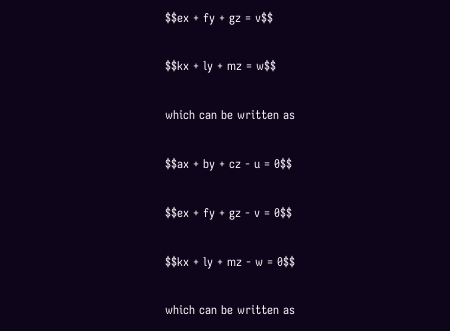$$ex + fy + gz = v$$

$$kx + ly + mz = w$$

which can be written as

$$ax + by + cz - u = 0$$

$$ex + fy + gz - v = 0$$

$$kx + ly + mz - w = 0$$

which can be written as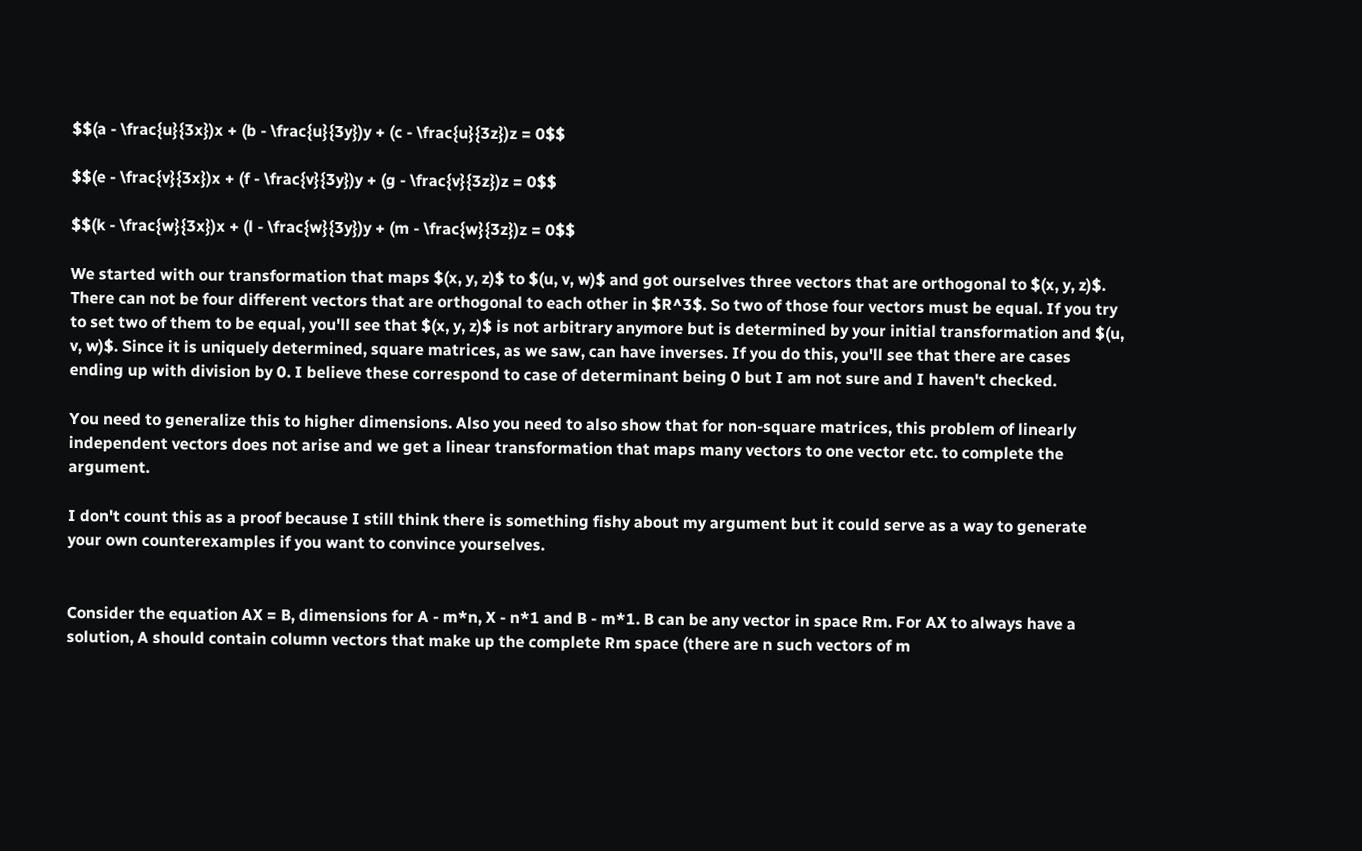$$(a - \frac{u}{3x})x + (b - \frac{u}{3y})y + (c - \frac{u}{3z})z = 0$$

$$(e - \frac{v}{3x})x + (f - \frac{v}{3y})y + (g - \frac{v}{3z})z = 0$$

$$(k - \frac{w}{3x})x + (l - \frac{w}{3y})y + (m - \frac{w}{3z})z = 0$$

We started with our transformation that maps $(x, y, z)$ to $(u, v, w)$ and got ourselves three vectors that are orthogonal to $(x, y, z)$. There can not be four different vectors that are orthogonal to each other in $R^3$. So two of those four vectors must be equal. If you try to set two of them to be equal, you'll see that $(x, y, z)$ is not arbitrary anymore but is determined by your initial transformation and $(u, v, w)$. Since it is uniquely determined, square matrices, as we saw, can have inverses. If you do this, you'll see that there are cases ending up with division by 0. I believe these correspond to case of determinant being 0 but I am not sure and I haven't checked.

You need to generalize this to higher dimensions. Also you need to also show that for non-square matrices, this problem of linearly independent vectors does not arise and we get a linear transformation that maps many vectors to one vector etc. to complete the argument.

I don't count this as a proof because I still think there is something fishy about my argument but it could serve as a way to generate your own counterexamples if you want to convince yourselves.


Consider the equation AX = B, dimensions for A - m*n, X - n*1 and B - m*1. B can be any vector in space Rm. For AX to always have a solution, A should contain column vectors that make up the complete Rm space (there are n such vectors of m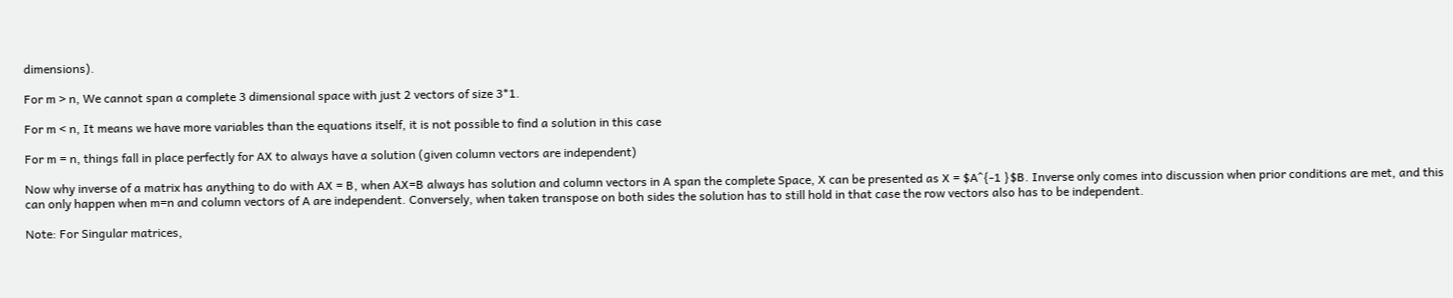dimensions).

For m > n, We cannot span a complete 3 dimensional space with just 2 vectors of size 3*1.

For m < n, It means we have more variables than the equations itself, it is not possible to find a solution in this case

For m = n, things fall in place perfectly for AX to always have a solution (given column vectors are independent)

Now why inverse of a matrix has anything to do with AX = B, when AX=B always has solution and column vectors in A span the complete Space, X can be presented as X = $A^{-1 }$B. Inverse only comes into discussion when prior conditions are met, and this can only happen when m=n and column vectors of A are independent. Conversely, when taken transpose on both sides the solution has to still hold in that case the row vectors also has to be independent.

Note: For Singular matrices,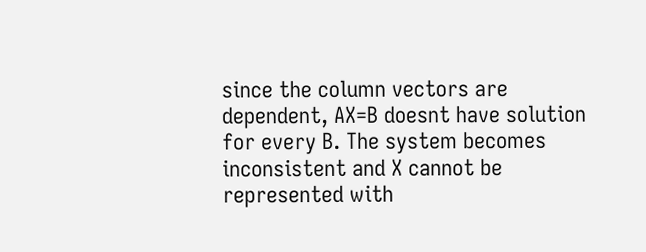since the column vectors are dependent, AX=B doesnt have solution for every B. The system becomes inconsistent and X cannot be represented with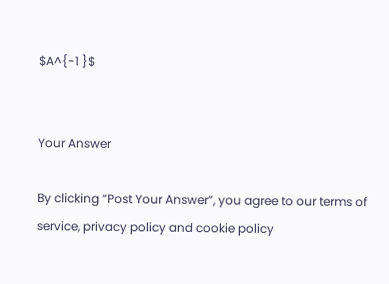$A^{-1 }$


Your Answer

By clicking “Post Your Answer”, you agree to our terms of service, privacy policy and cookie policy